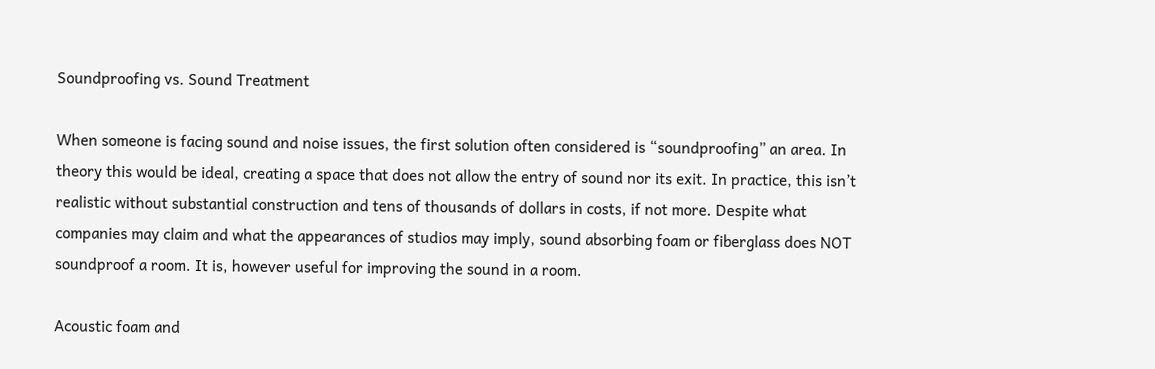Soundproofing vs. Sound Treatment

When someone is facing sound and noise issues, the first solution often considered is “soundproofing” an area. In theory this would be ideal, creating a space that does not allow the entry of sound nor its exit. In practice, this isn’t realistic without substantial construction and tens of thousands of dollars in costs, if not more. Despite what companies may claim and what the appearances of studios may imply, sound absorbing foam or fiberglass does NOT soundproof a room. It is, however useful for improving the sound in a room.

Acoustic foam and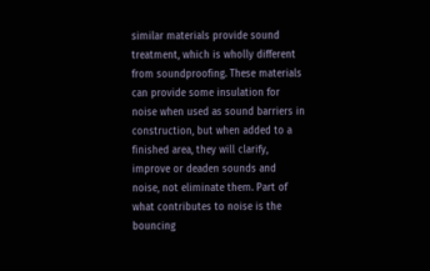similar materials provide sound treatment, which is wholly different from soundproofing. These materials can provide some insulation for noise when used as sound barriers in construction, but when added to a finished area, they will clarify, improve or deaden sounds and noise, not eliminate them. Part of what contributes to noise is the bouncing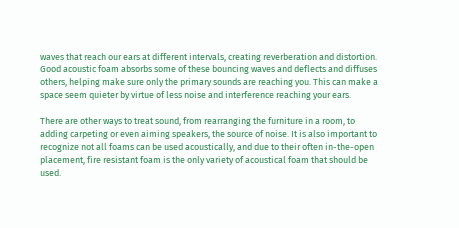waves that reach our ears at different intervals, creating reverberation and distortion. Good acoustic foam absorbs some of these bouncing waves and deflects and diffuses others, helping make sure only the primary sounds are reaching you. This can make a space seem quieter by virtue of less noise and interference reaching your ears.

There are other ways to treat sound, from rearranging the furniture in a room, to adding carpeting or even aiming speakers, the source of noise. It is also important to recognize not all foams can be used acoustically, and due to their often in-the-open placement, fire resistant foam is the only variety of acoustical foam that should be used.